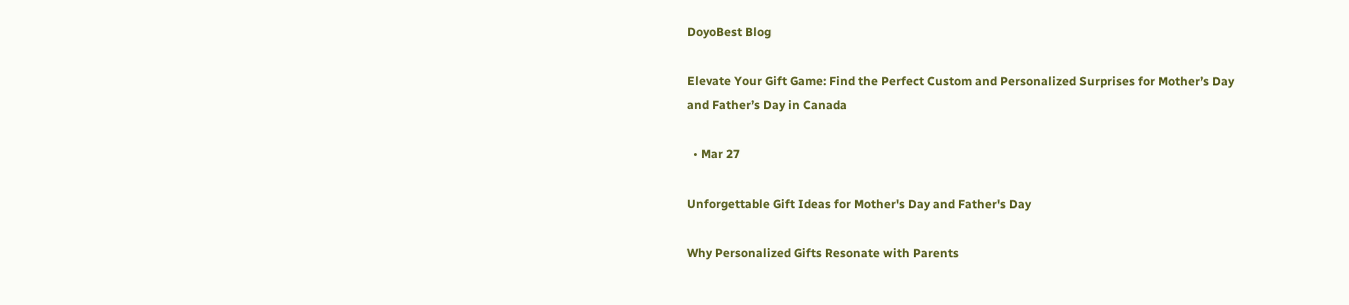DoyoBest Blog

Elevate Your Gift Game: Find the Perfect Custom and Personalized Surprises for Mother’s Day and Father’s Day in Canada

  • Mar 27

Unforgettable Gift Ideas for Mother's Day and Father's Day

Why Personalized Gifts Resonate with Parents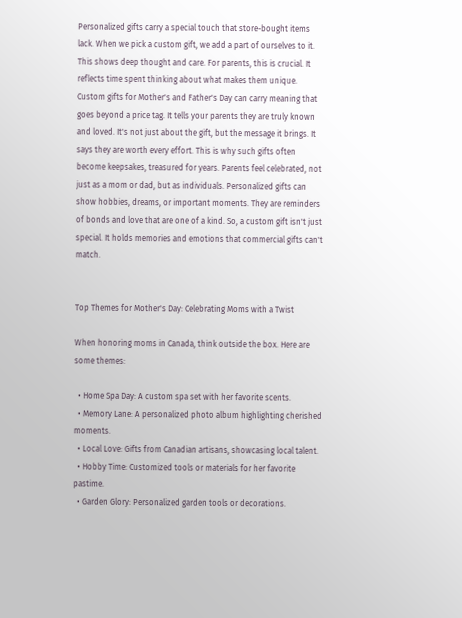Personalized gifts carry a special touch that store-bought items lack. When we pick a custom gift, we add a part of ourselves to it. This shows deep thought and care. For parents, this is crucial. It reflects time spent thinking about what makes them unique. Custom gifts for Mother's and Father's Day can carry meaning that goes beyond a price tag. It tells your parents they are truly known and loved. It's not just about the gift, but the message it brings. It says they are worth every effort. This is why such gifts often become keepsakes, treasured for years. Parents feel celebrated, not just as a mom or dad, but as individuals. Personalized gifts can show hobbies, dreams, or important moments. They are reminders of bonds and love that are one of a kind. So, a custom gift isn't just special. It holds memories and emotions that commercial gifts can't match.


Top Themes for Mother's Day: Celebrating Moms with a Twist

When honoring moms in Canada, think outside the box. Here are some themes:

  • Home Spa Day: A custom spa set with her favorite scents.
  • Memory Lane: A personalized photo album highlighting cherished moments.
  • Local Love: Gifts from Canadian artisans, showcasing local talent.
  • Hobby Time: Customized tools or materials for her favorite pastime.
  • Garden Glory: Personalized garden tools or decorations.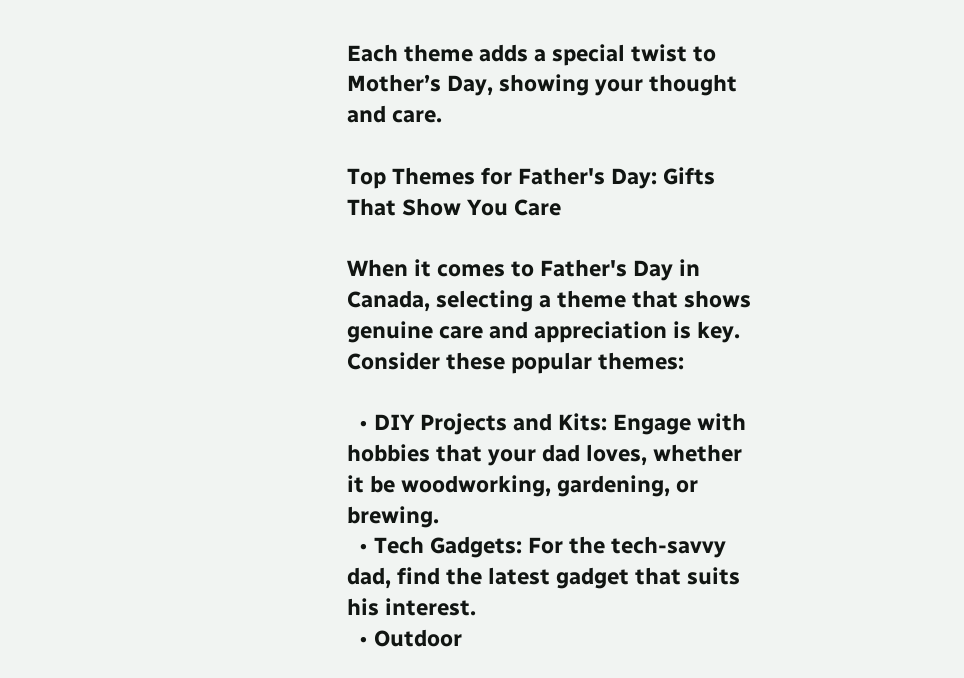Each theme adds a special twist to Mother’s Day, showing your thought and care.

Top Themes for Father's Day: Gifts That Show You Care

When it comes to Father's Day in Canada, selecting a theme that shows genuine care and appreciation is key. Consider these popular themes:

  • DIY Projects and Kits: Engage with hobbies that your dad loves, whether it be woodworking, gardening, or brewing.
  • Tech Gadgets: For the tech-savvy dad, find the latest gadget that suits his interest.
  • Outdoor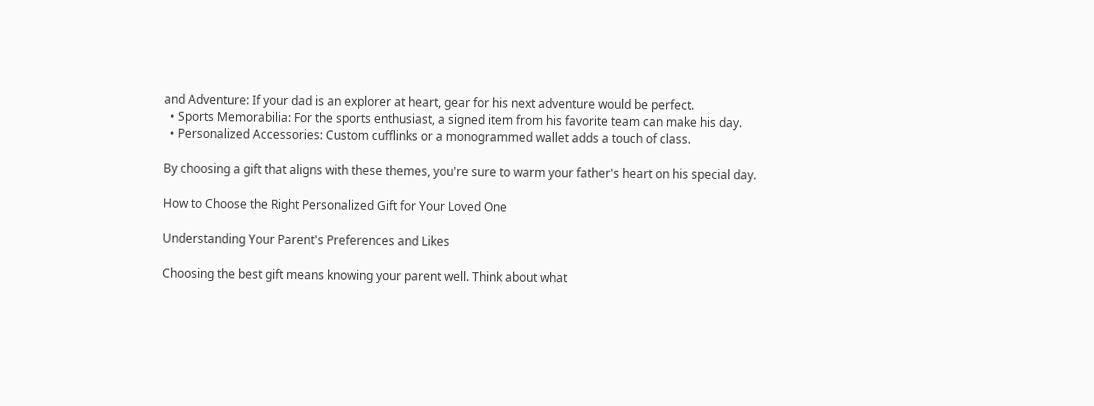and Adventure: If your dad is an explorer at heart, gear for his next adventure would be perfect.
  • Sports Memorabilia: For the sports enthusiast, a signed item from his favorite team can make his day.
  • Personalized Accessories: Custom cufflinks or a monogrammed wallet adds a touch of class.

By choosing a gift that aligns with these themes, you're sure to warm your father's heart on his special day.

How to Choose the Right Personalized Gift for Your Loved One

Understanding Your Parent's Preferences and Likes

Choosing the best gift means knowing your parent well. Think about what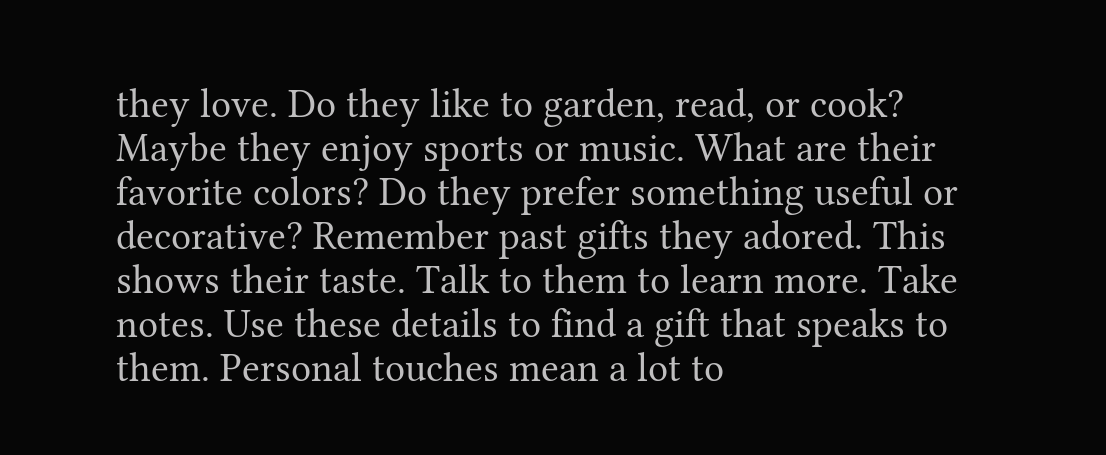they love. Do they like to garden, read, or cook? Maybe they enjoy sports or music. What are their favorite colors? Do they prefer something useful or decorative? Remember past gifts they adored. This shows their taste. Talk to them to learn more. Take notes. Use these details to find a gift that speaks to them. Personal touches mean a lot to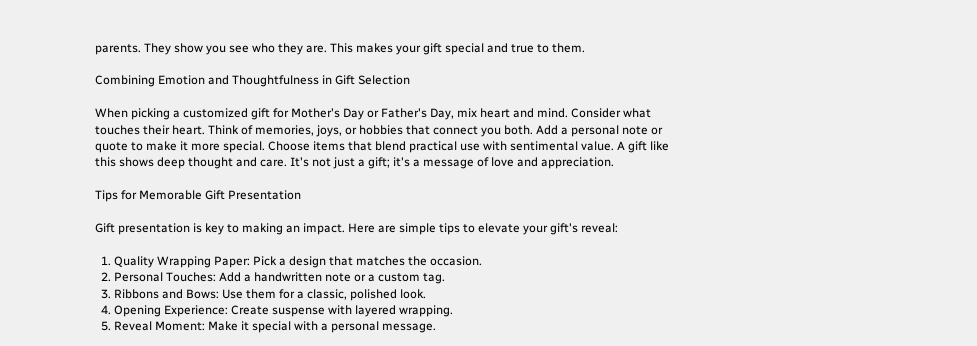parents. They show you see who they are. This makes your gift special and true to them.

Combining Emotion and Thoughtfulness in Gift Selection

When picking a customized gift for Mother's Day or Father's Day, mix heart and mind. Consider what touches their heart. Think of memories, joys, or hobbies that connect you both. Add a personal note or quote to make it more special. Choose items that blend practical use with sentimental value. A gift like this shows deep thought and care. It's not just a gift; it's a message of love and appreciation.

Tips for Memorable Gift Presentation

Gift presentation is key to making an impact. Here are simple tips to elevate your gift's reveal:

  1. Quality Wrapping Paper: Pick a design that matches the occasion.
  2. Personal Touches: Add a handwritten note or a custom tag.
  3. Ribbons and Bows: Use them for a classic, polished look.
  4. Opening Experience: Create suspense with layered wrapping.
  5. Reveal Moment: Make it special with a personal message.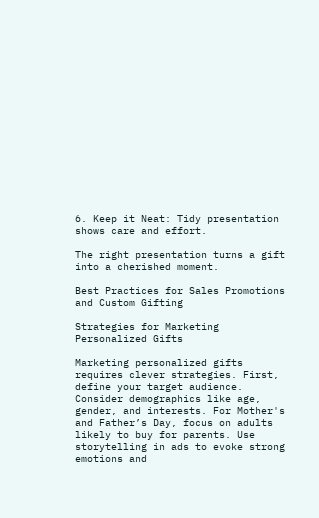6. Keep it Neat: Tidy presentation shows care and effort.

The right presentation turns a gift into a cherished moment.

Best Practices for Sales Promotions and Custom Gifting

Strategies for Marketing Personalized Gifts

Marketing personalized gifts requires clever strategies. First, define your target audience. Consider demographics like age, gender, and interests. For Mother's and Father’s Day, focus on adults likely to buy for parents. Use storytelling in ads to evoke strong emotions and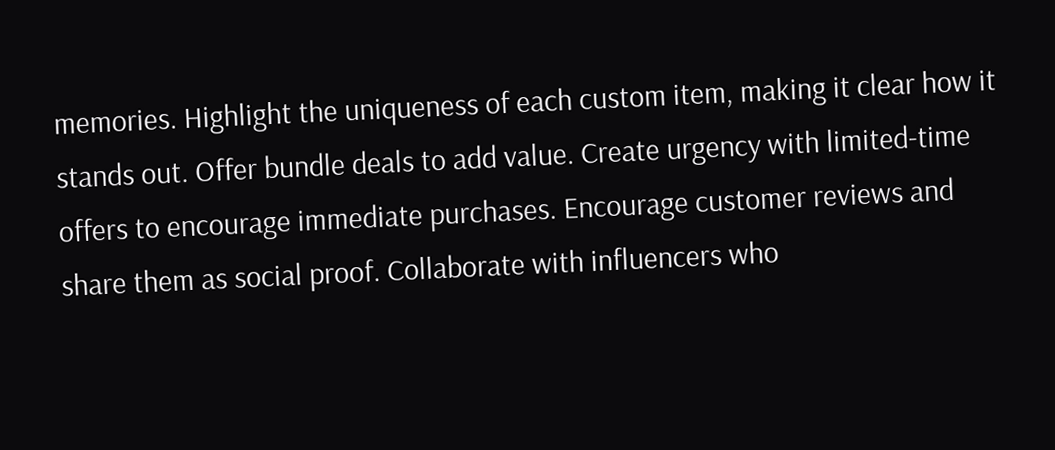memories. Highlight the uniqueness of each custom item, making it clear how it stands out. Offer bundle deals to add value. Create urgency with limited-time offers to encourage immediate purchases. Encourage customer reviews and share them as social proof. Collaborate with influencers who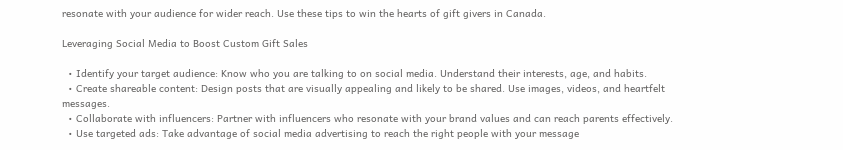resonate with your audience for wider reach. Use these tips to win the hearts of gift givers in Canada.

Leveraging Social Media to Boost Custom Gift Sales

  • Identify your target audience: Know who you are talking to on social media. Understand their interests, age, and habits.
  • Create shareable content: Design posts that are visually appealing and likely to be shared. Use images, videos, and heartfelt messages.
  • Collaborate with influencers: Partner with influencers who resonate with your brand values and can reach parents effectively.
  • Use targeted ads: Take advantage of social media advertising to reach the right people with your message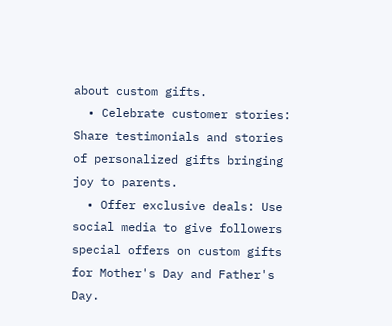about custom gifts.
  • Celebrate customer stories: Share testimonials and stories of personalized gifts bringing joy to parents.
  • Offer exclusive deals: Use social media to give followers special offers on custom gifts for Mother's Day and Father's Day.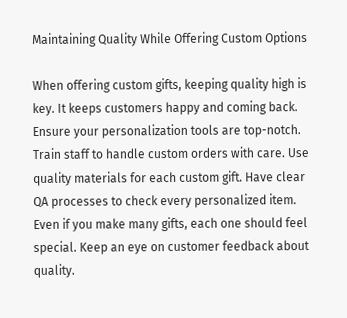Maintaining Quality While Offering Custom Options

When offering custom gifts, keeping quality high is key. It keeps customers happy and coming back. Ensure your personalization tools are top-notch. Train staff to handle custom orders with care. Use quality materials for each custom gift. Have clear QA processes to check every personalized item. Even if you make many gifts, each one should feel special. Keep an eye on customer feedback about quality.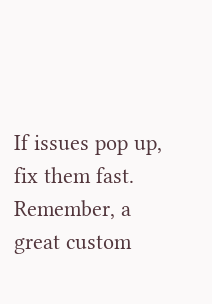If issues pop up, fix them fast. Remember, a great custom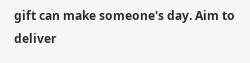gift can make someone's day. Aim to deliver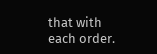that with each order.